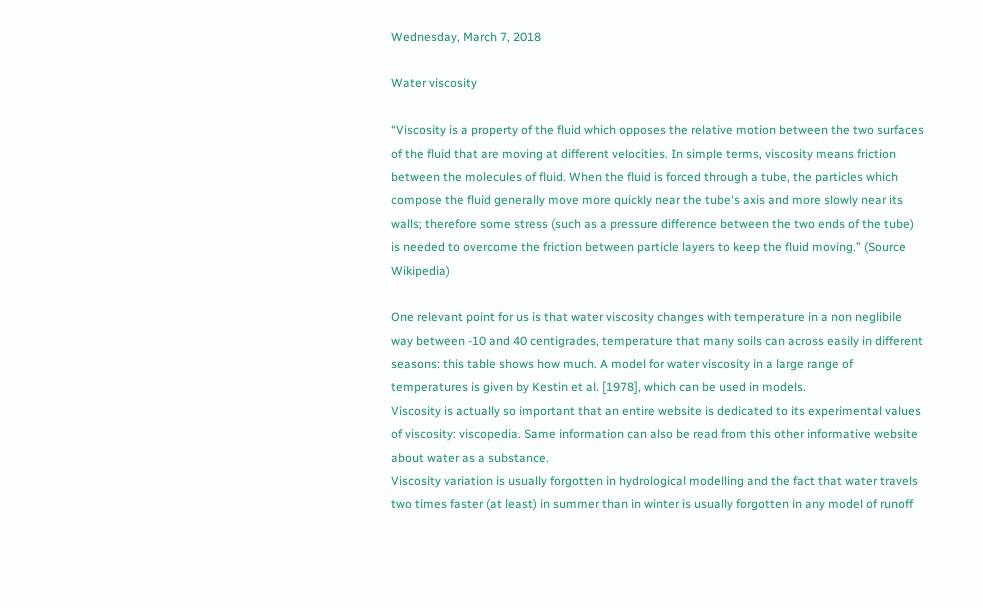Wednesday, March 7, 2018

Water viscosity

“Viscosity is a property of the fluid which opposes the relative motion between the two surfaces of the fluid that are moving at different velocities. In simple terms, viscosity means friction between the molecules of fluid. When the fluid is forced through a tube, the particles which compose the fluid generally move more quickly near the tube's axis and more slowly near its walls; therefore some stress (such as a pressure difference between the two ends of the tube) is needed to overcome the friction between particle layers to keep the fluid moving.” (Source Wikipedia)

One relevant point for us is that water viscosity changes with temperature in a non neglibile way between -10 and 40 centigrades, temperature that many soils can across easily in different seasons: this table shows how much. A model for water viscosity in a large range of temperatures is given by Kestin et al. [1978], which can be used in models.
Viscosity is actually so important that an entire website is dedicated to its experimental values of viscosity: viscopedia. Same information can also be read from this other informative website about water as a substance.
Viscosity variation is usually forgotten in hydrological modelling and the fact that water travels two times faster (at least) in summer than in winter is usually forgotten in any model of runoff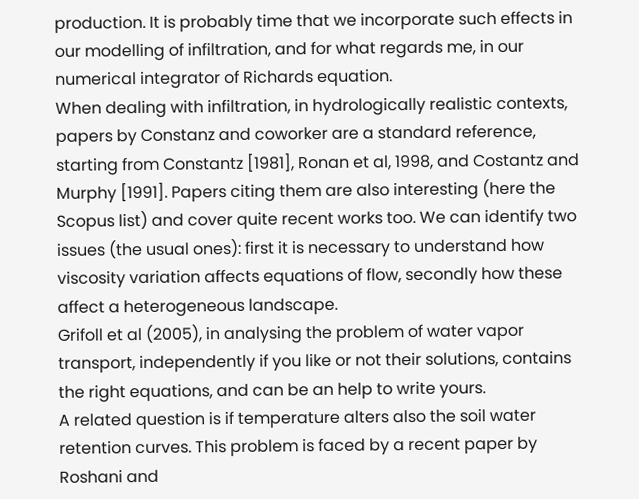production. It is probably time that we incorporate such effects in our modelling of infiltration, and for what regards me, in our numerical integrator of Richards equation.
When dealing with infiltration, in hydrologically realistic contexts, papers by Constanz and coworker are a standard reference, starting from Constantz [1981], Ronan et al, 1998, and Costantz and Murphy [1991]. Papers citing them are also interesting (here the Scopus list) and cover quite recent works too. We can identify two issues (the usual ones): first it is necessary to understand how viscosity variation affects equations of flow, secondly how these affect a heterogeneous landscape.
Grifoll et al (2005), in analysing the problem of water vapor transport, independently if you like or not their solutions, contains the right equations, and can be an help to write yours.
A related question is if temperature alters also the soil water retention curves. This problem is faced by a recent paper by Roshani and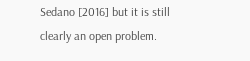Sedano [2016] but it is still clearly an open problem.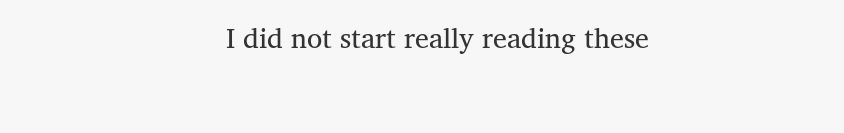I did not start really reading these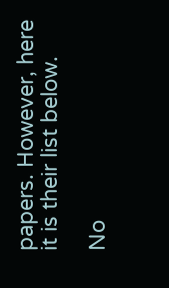papers. However, here it is their list below.

No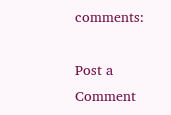comments:

Post a Comment